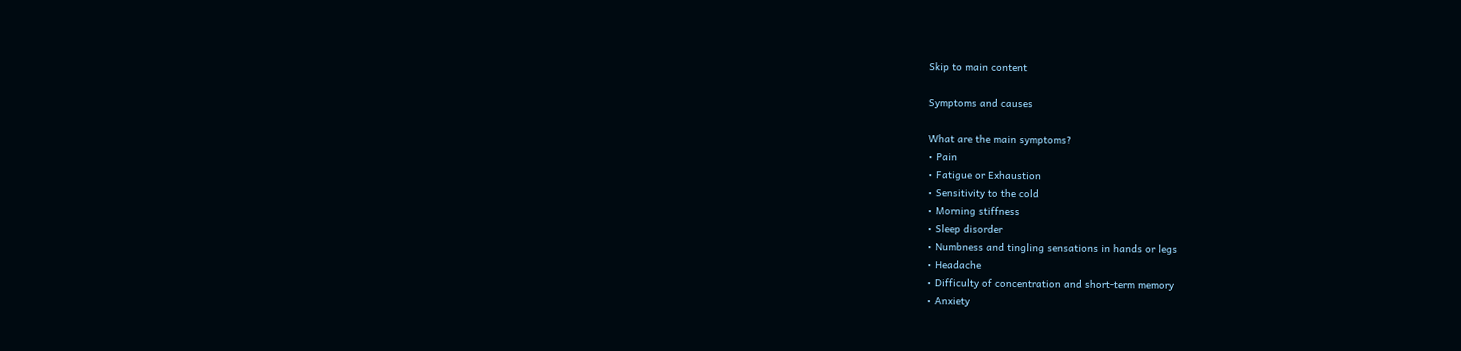Skip to main content

Symptoms and causes

What are the main symptoms?
• Pain
• Fatigue or Exhaustion
• Sensitivity to the cold
• Morning stiffness
• Sleep disorder
• Numbness and tingling sensations in hands or legs
• Headache
• Difficulty of concentration and short-term memory
• Anxiety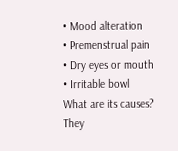• Mood alteration
• Premenstrual pain
• Dry eyes or mouth
• Irritable bowl
What are its causes?
They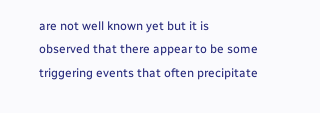are not well known yet but it is observed that there appear to be some triggering events that often precipitate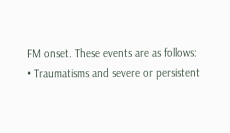FM onset. These events are as follows:
• Traumatisms and severe or persistent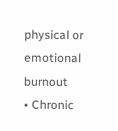physical or emotional burnout
• Chronic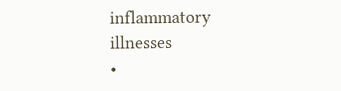inflammatory illnesses
•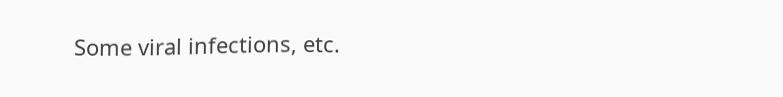Some viral infections, etc.